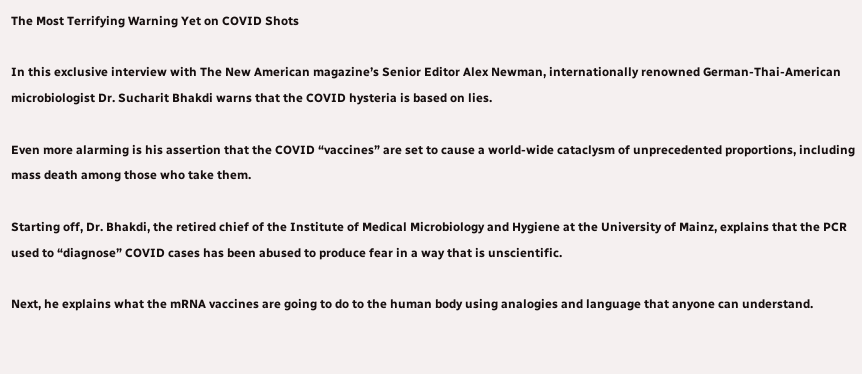The Most Terrifying Warning Yet on COVID Shots

In this exclusive interview with The New American magazine’s Senior Editor Alex Newman, internationally renowned German-Thai-American microbiologist Dr. Sucharit Bhakdi warns that the COVID hysteria is based on lies.

Even more alarming is his assertion that the COVID “vaccines” are set to cause a world-wide cataclysm of unprecedented proportions, including mass death among those who take them.

Starting off, Dr. Bhakdi, the retired chief of the Institute of Medical Microbiology and Hygiene at the University of Mainz, explains that the PCR used to “diagnose” COVID cases has been abused to produce fear in a way that is unscientific.

Next, he explains what the mRNA vaccines are going to do to the human body using analogies and language that anyone can understand.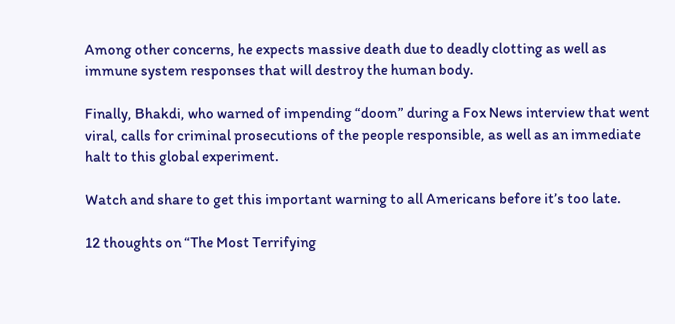Among other concerns, he expects massive death due to deadly clotting as well as immune system responses that will destroy the human body.

Finally, Bhakdi, who warned of impending “doom” during a Fox News interview that went viral, calls for criminal prosecutions of the people responsible, as well as an immediate halt to this global experiment.

Watch and share to get this important warning to all Americans before it’s too late.

12 thoughts on “The Most Terrifying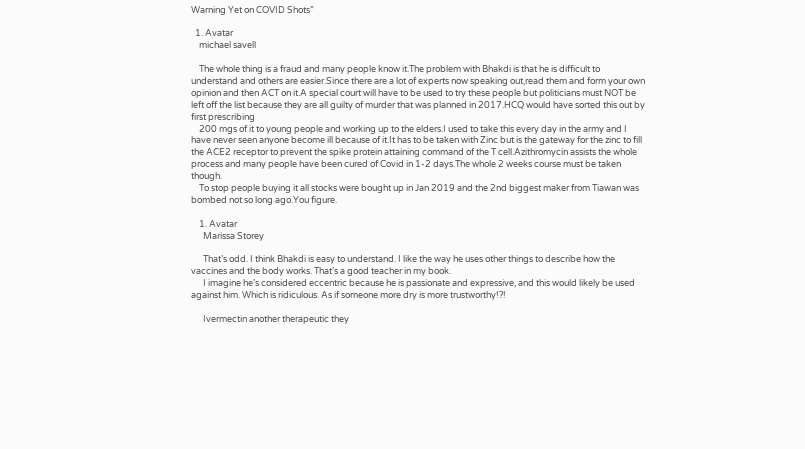Warning Yet on COVID Shots”

  1. Avatar
    michael savell

    The whole thing is a fraud and many people know it.The problem with Bhakdi is that he is difficult to understand and others are easier.Since there are a lot of experts now speaking out,read them and form your own opinion and then ACT on it.A special court will have to be used to try these people but politicians must NOT be left off the list because they are all guilty of murder that was planned in 2017.HCQ would have sorted this out by first prescribing
    200 mgs of it to young people and working up to the elders.I used to take this every day in the army and I have never seen anyone become ill because of it.It has to be taken with Zinc but is the gateway for the zinc to fill the ACE2 receptor to prevent the spike protein attaining command of the T cell.Azithromycin assists the whole process and many people have been cured of Covid in 1-2 days.The whole 2 weeks course must be taken though.
    To stop people buying it all stocks were bought up in Jan 2019 and the 2nd biggest maker from Tiawan was bombed not so long ago.You figure.

    1. Avatar
      Marissa Storey

      That’s odd. I think Bhakdi is easy to understand. I like the way he uses other things to describe how the vaccines and the body works. That’s a good teacher in my book.
      I imagine he’s considered eccentric because he is passionate and expressive, and this would likely be used against him. Which is ridiculous. As if someone more dry is more trustworthy!?!

      Ivermectin another therapeutic they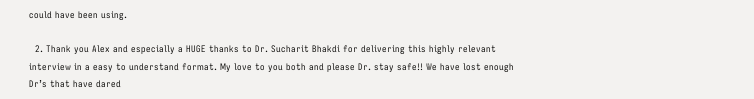could have been using.

  2. Thank you Alex and especially a HUGE thanks to Dr. Sucharit Bhakdi for delivering this highly relevant interview in a easy to understand format. My love to you both and please Dr. stay safe!! We have lost enough Dr’s that have dared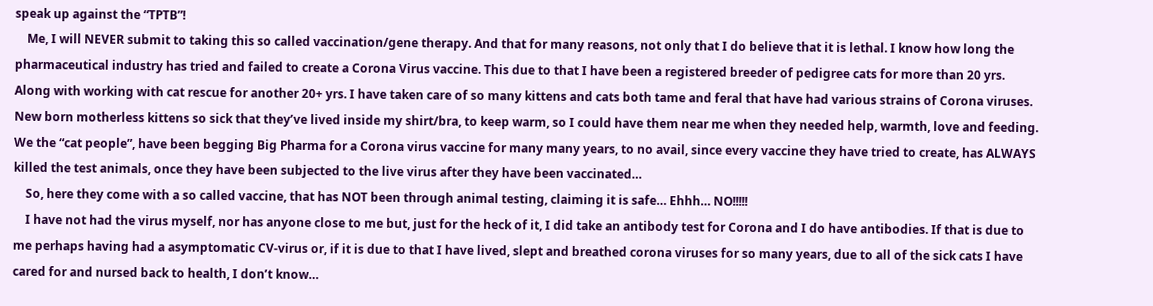speak up against the “TPTB”!
    Me, I will NEVER submit to taking this so called vaccination/gene therapy. And that for many reasons, not only that I do believe that it is lethal. I know how long the pharmaceutical industry has tried and failed to create a Corona Virus vaccine. This due to that I have been a registered breeder of pedigree cats for more than 20 yrs. Along with working with cat rescue for another 20+ yrs. I have taken care of so many kittens and cats both tame and feral that have had various strains of Corona viruses. New born motherless kittens so sick that they’ve lived inside my shirt/bra, to keep warm, so I could have them near me when they needed help, warmth, love and feeding. We the “cat people”, have been begging Big Pharma for a Corona virus vaccine for many many years, to no avail, since every vaccine they have tried to create, has ALWAYS killed the test animals, once they have been subjected to the live virus after they have been vaccinated…
    So, here they come with a so called vaccine, that has NOT been through animal testing, claiming it is safe… Ehhh… NO!!!!!
    I have not had the virus myself, nor has anyone close to me but, just for the heck of it, I did take an antibody test for Corona and I do have antibodies. If that is due to me perhaps having had a asymptomatic CV-virus or, if it is due to that I have lived, slept and breathed corona viruses for so many years, due to all of the sick cats I have cared for and nursed back to health, I don’t know…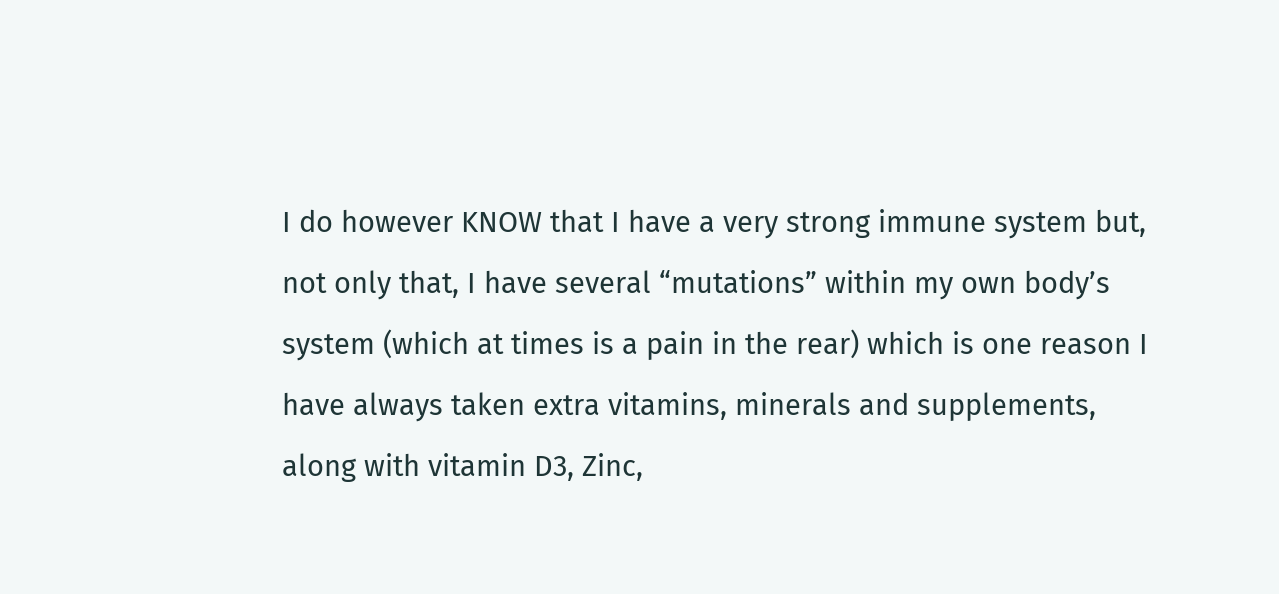I do however KNOW that I have a very strong immune system but, not only that, I have several “mutations” within my own body’s system (which at times is a pain in the rear) which is one reason I have always taken extra vitamins, minerals and supplements, along with vitamin D3, Zinc,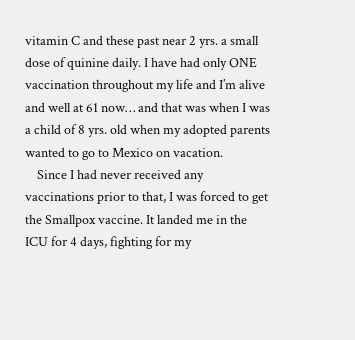vitamin C and these past near 2 yrs. a small dose of quinine daily. I have had only ONE vaccination throughout my life and I’m alive and well at 61 now… and that was when I was a child of 8 yrs. old when my adopted parents wanted to go to Mexico on vacation.
    Since I had never received any vaccinations prior to that, I was forced to get the Smallpox vaccine. It landed me in the ICU for 4 days, fighting for my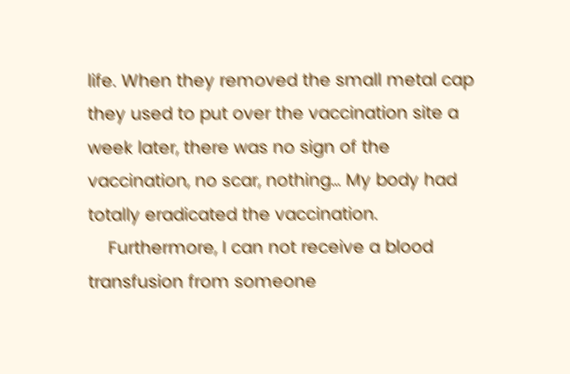life. When they removed the small metal cap they used to put over the vaccination site a week later, there was no sign of the vaccination, no scar, nothing… My body had totally eradicated the vaccination.
    Furthermore, I can not receive a blood transfusion from someone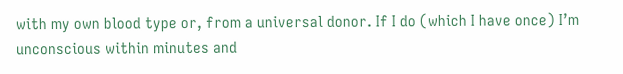with my own blood type or, from a universal donor. If I do (which I have once) I’m unconscious within minutes and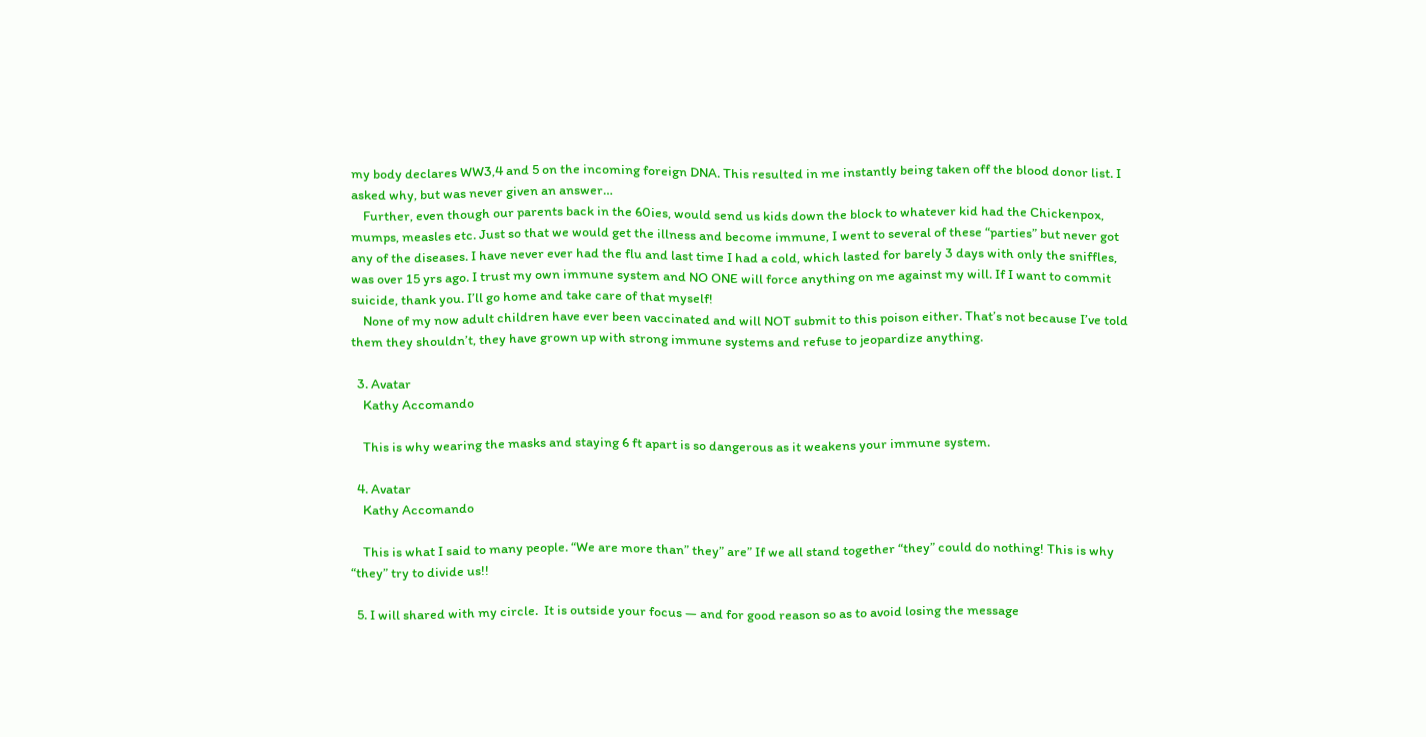my body declares WW3,4 and 5 on the incoming foreign DNA. This resulted in me instantly being taken off the blood donor list. I asked why, but was never given an answer…
    Further, even though our parents back in the 60ies, would send us kids down the block to whatever kid had the Chickenpox, mumps, measles etc. Just so that we would get the illness and become immune, I went to several of these “parties” but never got any of the diseases. I have never ever had the flu and last time I had a cold, which lasted for barely 3 days with only the sniffles, was over 15 yrs ago. I trust my own immune system and NO ONE will force anything on me against my will. If I want to commit suicide, thank you. I’ll go home and take care of that myself!
    None of my now adult children have ever been vaccinated and will NOT submit to this poison either. That’s not because I’ve told them they shouldn’t, they have grown up with strong immune systems and refuse to jeopardize anything.

  3. Avatar
    Kathy Accomando

    This is why wearing the masks and staying 6 ft apart is so dangerous as it weakens your immune system.

  4. Avatar
    Kathy Accomando

    This is what I said to many people. “We are more than” they” are” If we all stand together “they” could do nothing! This is why “they” try to divide us!!

  5. I will shared with my circle.  It is outside your focus — and for good reason so as to avoid losing the message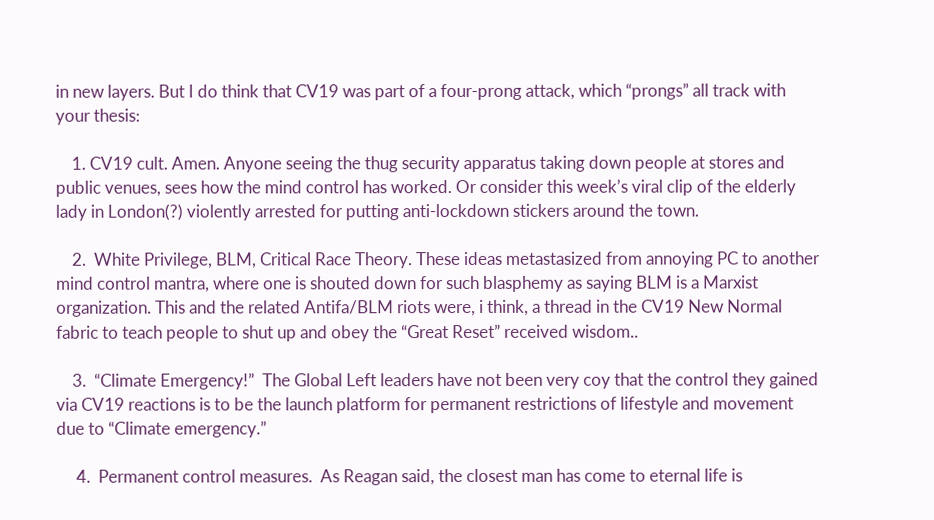in new layers. But I do think that CV19 was part of a four-prong attack, which “prongs” all track with your thesis:

    1. CV19 cult. Amen. Anyone seeing the thug security apparatus taking down people at stores and public venues, sees how the mind control has worked. Or consider this week’s viral clip of the elderly lady in London(?) violently arrested for putting anti-lockdown stickers around the town.

    2.  White Privilege, BLM, Critical Race Theory. These ideas metastasized from annoying PC to another mind control mantra, where one is shouted down for such blasphemy as saying BLM is a Marxist organization. This and the related Antifa/BLM riots were, i think, a thread in the CV19 New Normal fabric to teach people to shut up and obey the “Great Reset” received wisdom..

    3.  “Climate Emergency!”  The Global Left leaders have not been very coy that the control they gained via CV19 reactions is to be the launch platform for permanent restrictions of lifestyle and movement due to “Climate emergency.”

     4.  Permanent control measures.  As Reagan said, the closest man has come to eternal life is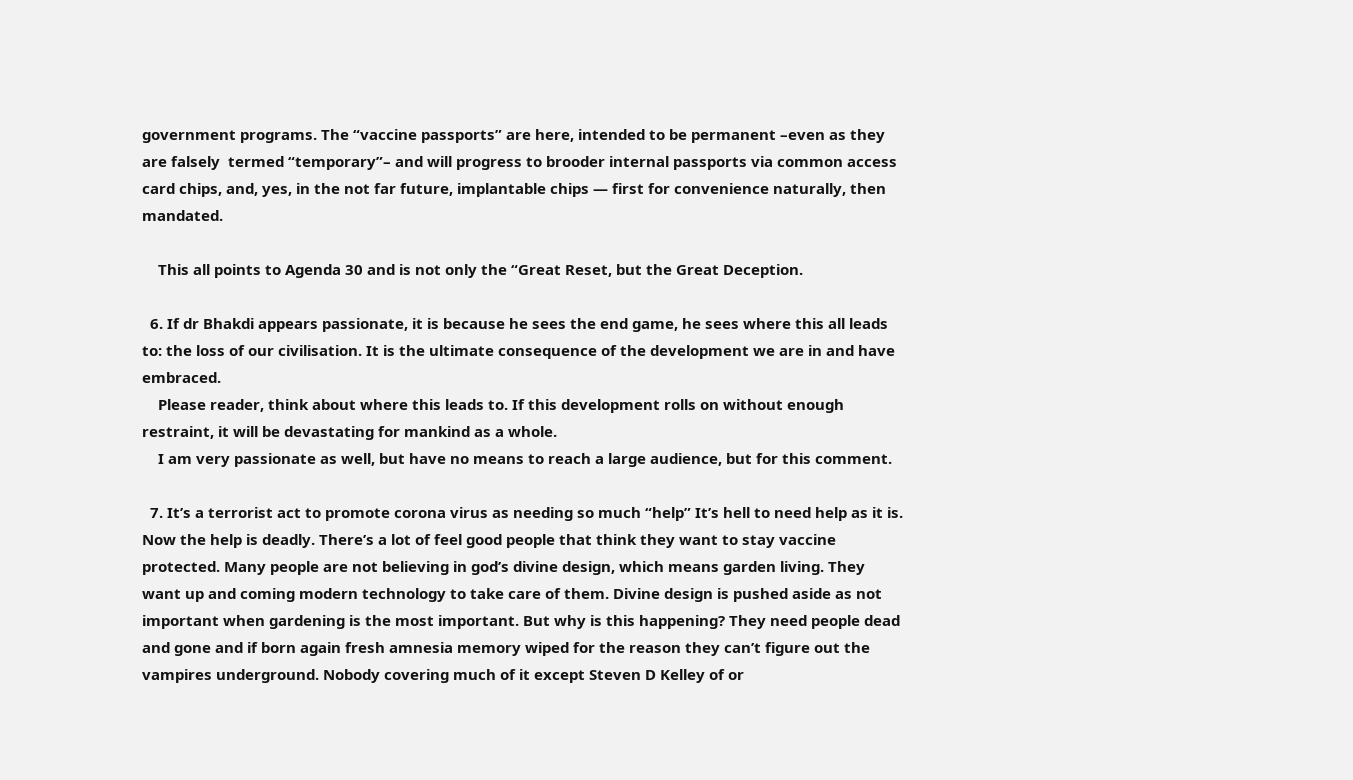government programs. The “vaccine passports” are here, intended to be permanent –even as they are falsely  termed “temporary”– and will progress to brooder internal passports via common access card chips, and, yes, in the not far future, implantable chips — first for convenience naturally, then mandated.

    This all points to Agenda 30 and is not only the “Great Reset, but the Great Deception.

  6. If dr Bhakdi appears passionate, it is because he sees the end game, he sees where this all leads to: the loss of our civilisation. It is the ultimate consequence of the development we are in and have embraced.
    Please reader, think about where this leads to. If this development rolls on without enough restraint, it will be devastating for mankind as a whole.
    I am very passionate as well, but have no means to reach a large audience, but for this comment.

  7. It’s a terrorist act to promote corona virus as needing so much “help” It’s hell to need help as it is. Now the help is deadly. There’s a lot of feel good people that think they want to stay vaccine protected. Many people are not believing in god’s divine design, which means garden living. They want up and coming modern technology to take care of them. Divine design is pushed aside as not important when gardening is the most important. But why is this happening? They need people dead and gone and if born again fresh amnesia memory wiped for the reason they can’t figure out the vampires underground. Nobody covering much of it except Steven D Kelley of or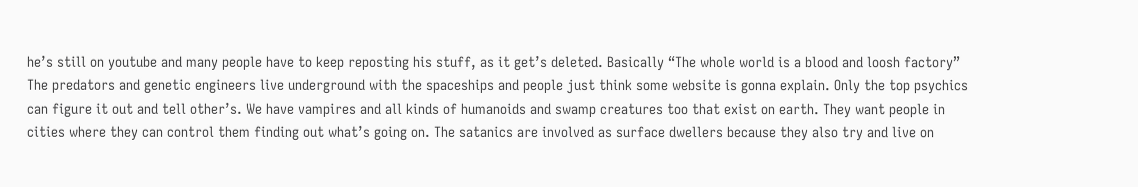he’s still on youtube and many people have to keep reposting his stuff, as it get’s deleted. Basically “The whole world is a blood and loosh factory” The predators and genetic engineers live underground with the spaceships and people just think some website is gonna explain. Only the top psychics can figure it out and tell other’s. We have vampires and all kinds of humanoids and swamp creatures too that exist on earth. They want people in cities where they can control them finding out what’s going on. The satanics are involved as surface dwellers because they also try and live on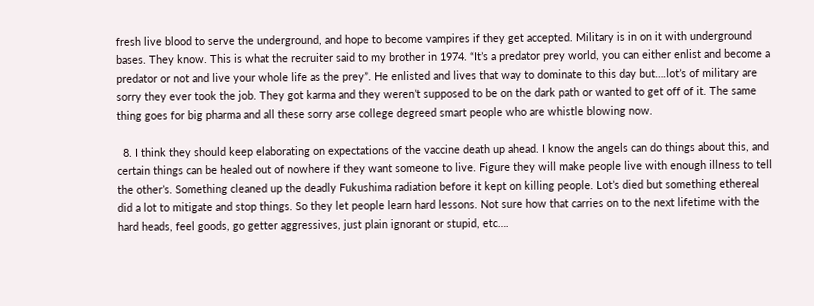fresh live blood to serve the underground, and hope to become vampires if they get accepted. Military is in on it with underground bases. They know. This is what the recruiter said to my brother in 1974. “It’s a predator prey world, you can either enlist and become a predator or not and live your whole life as the prey”. He enlisted and lives that way to dominate to this day but….lot’s of military are sorry they ever took the job. They got karma and they weren’t supposed to be on the dark path or wanted to get off of it. The same thing goes for big pharma and all these sorry arse college degreed smart people who are whistle blowing now.

  8. I think they should keep elaborating on expectations of the vaccine death up ahead. I know the angels can do things about this, and certain things can be healed out of nowhere if they want someone to live. Figure they will make people live with enough illness to tell the other’s. Something cleaned up the deadly Fukushima radiation before it kept on killing people. Lot’s died but something ethereal did a lot to mitigate and stop things. So they let people learn hard lessons. Not sure how that carries on to the next lifetime with the hard heads, feel goods, go getter aggressives, just plain ignorant or stupid, etc….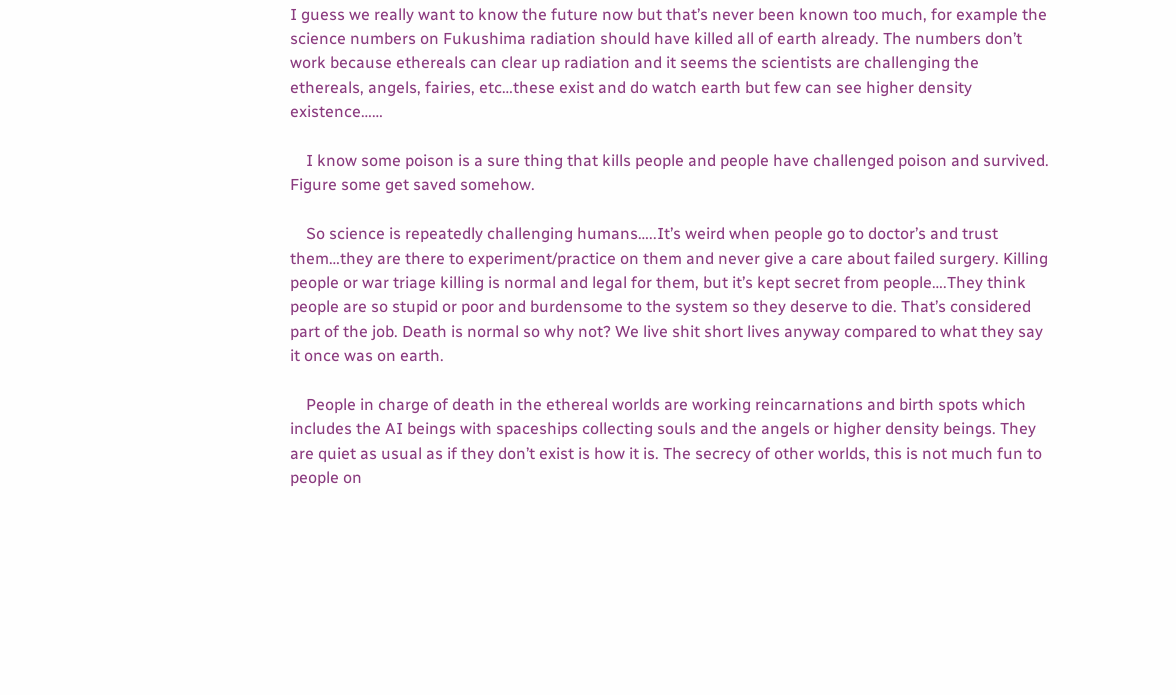I guess we really want to know the future now but that’s never been known too much, for example the science numbers on Fukushima radiation should have killed all of earth already. The numbers don’t work because ethereals can clear up radiation and it seems the scientists are challenging the ethereals, angels, fairies, etc…these exist and do watch earth but few can see higher density existence……

    I know some poison is a sure thing that kills people and people have challenged poison and survived. Figure some get saved somehow.

    So science is repeatedly challenging humans…..It’s weird when people go to doctor’s and trust them…they are there to experiment/practice on them and never give a care about failed surgery. Killing people or war triage killing is normal and legal for them, but it’s kept secret from people….They think people are so stupid or poor and burdensome to the system so they deserve to die. That’s considered part of the job. Death is normal so why not? We live shit short lives anyway compared to what they say it once was on earth.

    People in charge of death in the ethereal worlds are working reincarnations and birth spots which includes the AI beings with spaceships collecting souls and the angels or higher density beings. They are quiet as usual as if they don’t exist is how it is. The secrecy of other worlds, this is not much fun to people on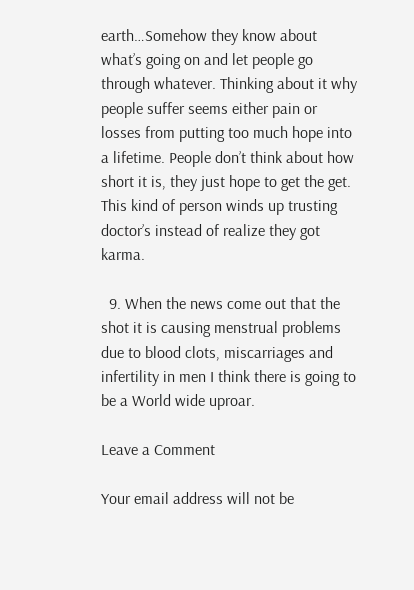earth…Somehow they know about what’s going on and let people go through whatever. Thinking about it why people suffer seems either pain or losses from putting too much hope into a lifetime. People don’t think about how short it is, they just hope to get the get. This kind of person winds up trusting doctor’s instead of realize they got karma.

  9. When the news come out that the shot it is causing menstrual problems due to blood clots, miscarriages and infertility in men I think there is going to be a World wide uproar.

Leave a Comment

Your email address will not be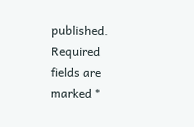published. Required fields are marked *